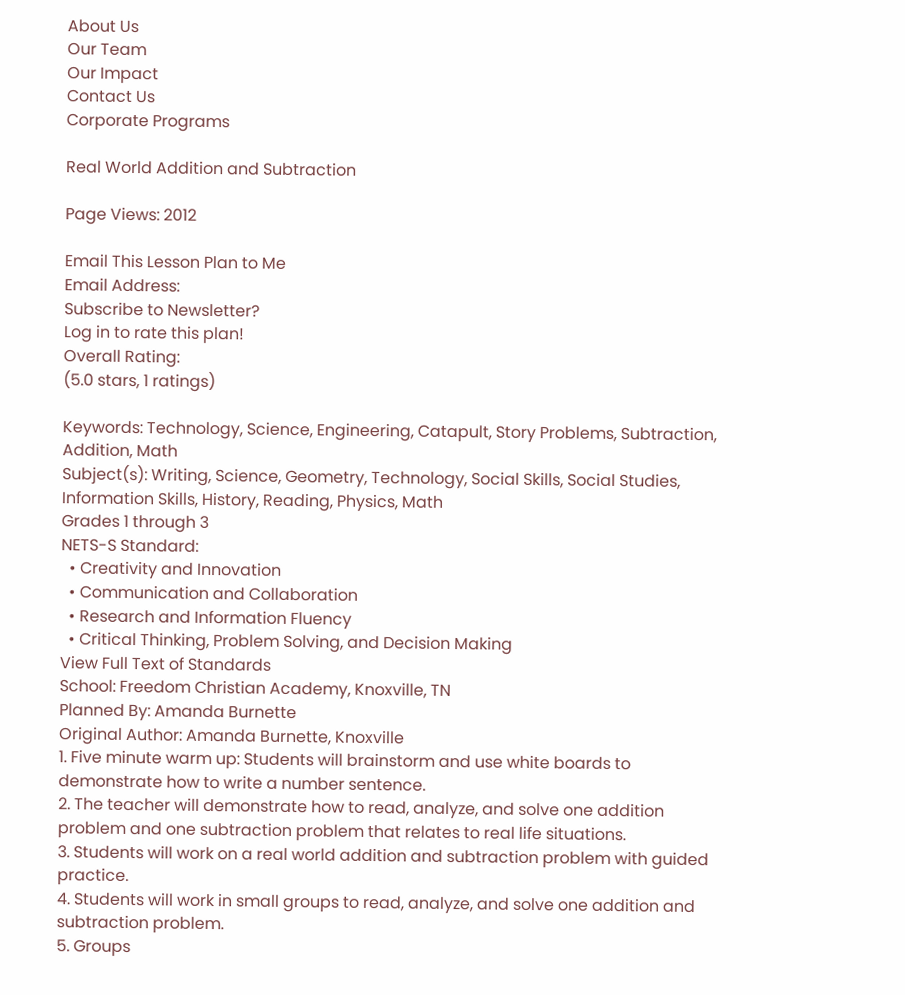About Us
Our Team
Our Impact
Contact Us
Corporate Programs

Real World Addition and Subtraction

Page Views: 2012

Email This Lesson Plan to Me
Email Address:
Subscribe to Newsletter?
Log in to rate this plan!
Overall Rating:
(5.0 stars, 1 ratings)

Keywords: Technology, Science, Engineering, Catapult, Story Problems, Subtraction, Addition, Math
Subject(s): Writing, Science, Geometry, Technology, Social Skills, Social Studies, Information Skills, History, Reading, Physics, Math
Grades 1 through 3
NETS-S Standard:
  • Creativity and Innovation
  • Communication and Collaboration
  • Research and Information Fluency
  • Critical Thinking, Problem Solving, and Decision Making
View Full Text of Standards
School: Freedom Christian Academy, Knoxville, TN
Planned By: Amanda Burnette
Original Author: Amanda Burnette, Knoxville
1. Five minute warm up: Students will brainstorm and use white boards to demonstrate how to write a number sentence.
2. The teacher will demonstrate how to read, analyze, and solve one addition problem and one subtraction problem that relates to real life situations.
3. Students will work on a real world addition and subtraction problem with guided practice.
4. Students will work in small groups to read, analyze, and solve one addition and subtraction problem.
5. Groups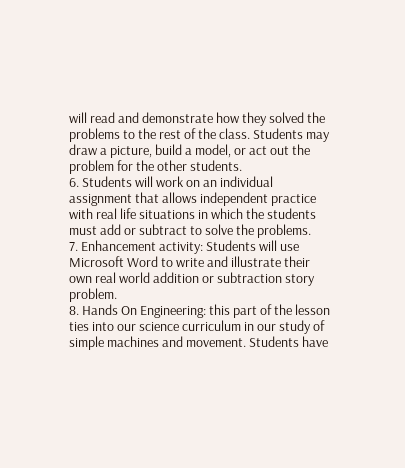will read and demonstrate how they solved the problems to the rest of the class. Students may draw a picture, build a model, or act out the problem for the other students.
6. Students will work on an individual assignment that allows independent practice with real life situations in which the students must add or subtract to solve the problems.
7. Enhancement activity: Students will use Microsoft Word to write and illustrate their own real world addition or subtraction story problem.
8. Hands On Engineering: this part of the lesson ties into our science curriculum in our study of simple machines and movement. Students have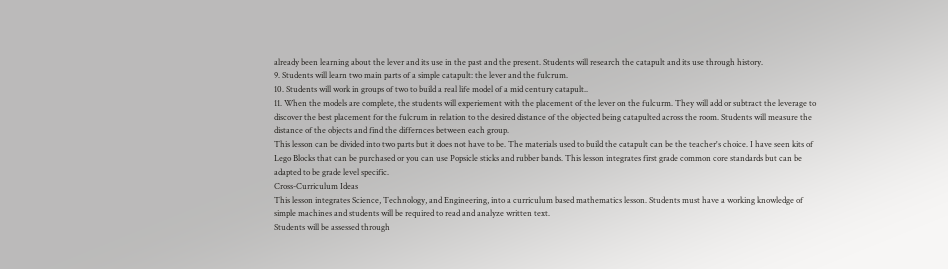already been learning about the lever and its use in the past and the present. Students will research the catapult and its use through history.
9. Students will learn two main parts of a simple catapult: the lever and the fulcrum.
10. Students will work in groups of two to build a real life model of a mid century catapult..
11. When the models are complete, the students will experiement with the placement of the lever on the fulcurm. They will add or subtract the leverage to discover the best placement for the fulcrum in relation to the desired distance of the objected being catapulted across the room. Students will measure the distance of the objects and find the differnces between each group.
This lesson can be divided into two parts but it does not have to be. The materials used to build the catapult can be the teacher's choice. I have seen kits of Lego Blocks that can be purchased or you can use Popsicle sticks and rubber bands. This lesson integrates first grade common core standards but can be adapted to be grade level specific.
Cross-Curriculum Ideas
This lesson integrates Science, Technology, and Engineering, into a curriculum based mathematics lesson. Students must have a working knowledge of simple machines and students will be required to read and analyze written text.
Students will be assessed through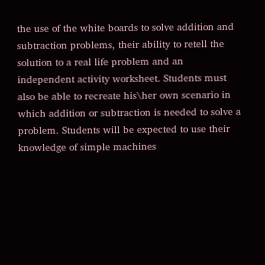the use of the white boards to solve addition and subtraction problems, their ability to retell the solution to a real life problem and an independent activity worksheet. Students must also be able to recreate his\her own scenario in which addition or subtraction is needed to solve a problem. Students will be expected to use their knowledge of simple machines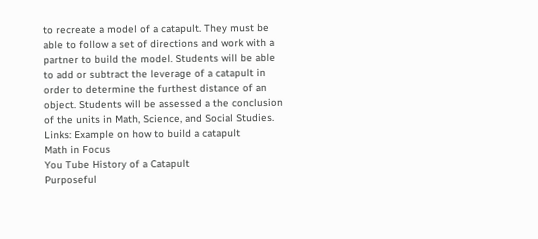to recreate a model of a catapult. They must be able to follow a set of directions and work with a partner to build the model. Students will be able to add or subtract the leverage of a catapult in order to determine the furthest distance of an object. Students will be assessed a the conclusion of the units in Math, Science, and Social Studies.
Links: Example on how to build a catapult
Math in Focus
You Tube History of a Catapult
Purposeful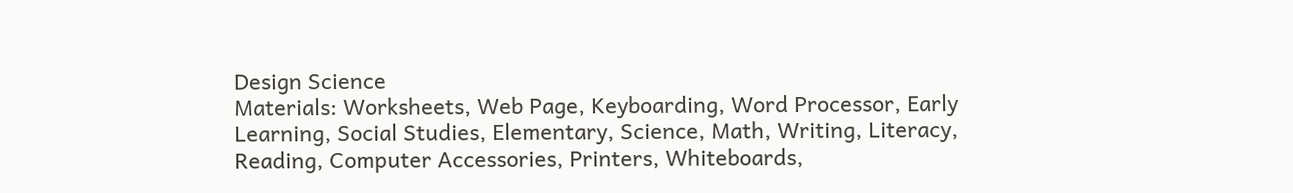Design Science
Materials: Worksheets, Web Page, Keyboarding, Word Processor, Early Learning, Social Studies, Elementary, Science, Math, Writing, Literacy, Reading, Computer Accessories, Printers, Whiteboards,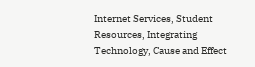Internet Services, Student Resources, Integrating Technology, Cause and Effect